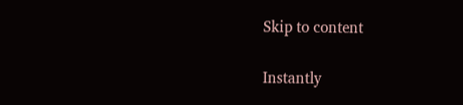Skip to content

Instantly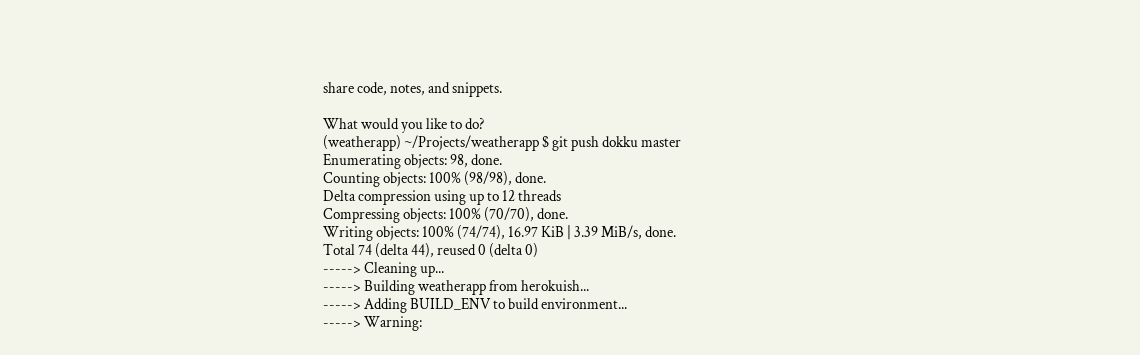share code, notes, and snippets.

What would you like to do?
(weatherapp) ~/Projects/weatherapp $ git push dokku master
Enumerating objects: 98, done.
Counting objects: 100% (98/98), done.
Delta compression using up to 12 threads
Compressing objects: 100% (70/70), done.
Writing objects: 100% (74/74), 16.97 KiB | 3.39 MiB/s, done.
Total 74 (delta 44), reused 0 (delta 0)
-----> Cleaning up...
-----> Building weatherapp from herokuish...
-----> Adding BUILD_ENV to build environment...
-----> Warning: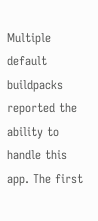Multiple default buildpacks reported the ability to handle this app. The first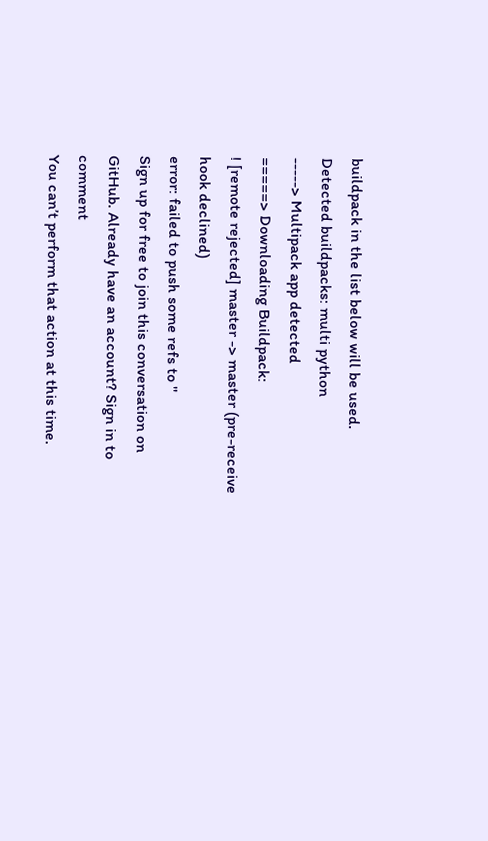buildpack in the list below will be used.
Detected buildpacks: multi python
-----> Multipack app detected
=====> Downloading Buildpack:
! [remote rejected] master -> master (pre-receive hook declined)
error: failed to push some refs to ''
Sign up for free to join this conversation on GitHub. Already have an account? Sign in to comment
You can’t perform that action at this time.